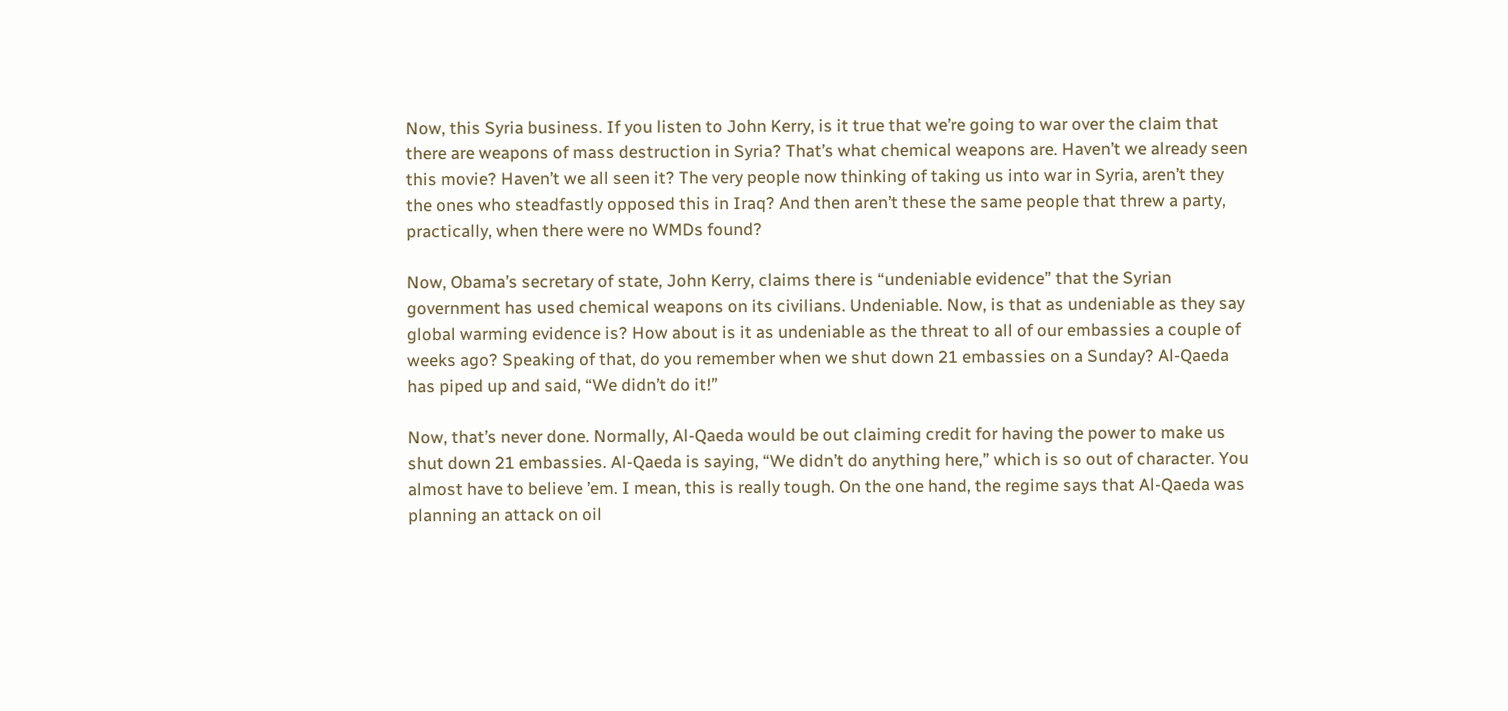Now, this Syria business. If you listen to John Kerry, is it true that we’re going to war over the claim that there are weapons of mass destruction in Syria? That’s what chemical weapons are. Haven’t we already seen this movie? Haven’t we all seen it? The very people now thinking of taking us into war in Syria, aren’t they the ones who steadfastly opposed this in Iraq? And then aren’t these the same people that threw a party, practically, when there were no WMDs found?

Now, Obama’s secretary of state, John Kerry, claims there is “undeniable evidence” that the Syrian government has used chemical weapons on its civilians. Undeniable. Now, is that as undeniable as they say global warming evidence is? How about is it as undeniable as the threat to all of our embassies a couple of weeks ago? Speaking of that, do you remember when we shut down 21 embassies on a Sunday? Al-Qaeda has piped up and said, “We didn’t do it!”

Now, that’s never done. Normally, Al-Qaeda would be out claiming credit for having the power to make us shut down 21 embassies. Al-Qaeda is saying, “We didn’t do anything here,” which is so out of character. You almost have to believe ’em. I mean, this is really tough. On the one hand, the regime says that Al-Qaeda was planning an attack on oil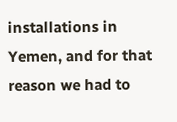installations in Yemen, and for that reason we had to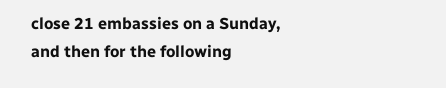close 21 embassies on a Sunday, and then for the following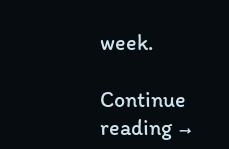week.

Continue reading →